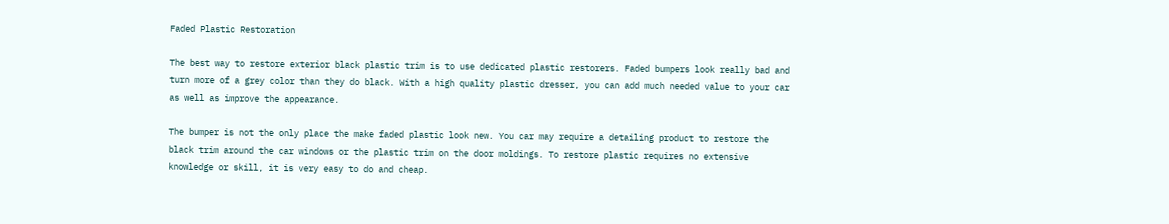Faded Plastic Restoration

The best way to restore exterior black plastic trim is to use dedicated plastic restorers. Faded bumpers look really bad and turn more of a grey color than they do black. With a high quality plastic dresser, you can add much needed value to your car as well as improve the appearance.

The bumper is not the only place the make faded plastic look new. You car may require a detailing product to restore the black trim around the car windows or the plastic trim on the door moldings. To restore plastic requires no extensive knowledge or skill, it is very easy to do and cheap.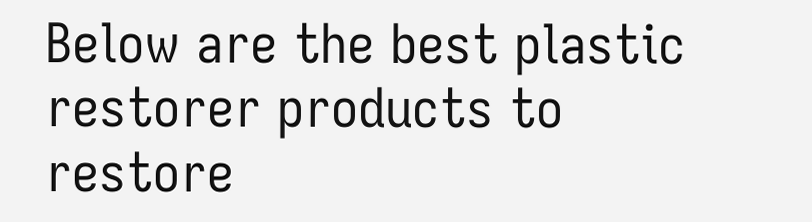Below are the best plastic restorer products to restore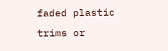faded plastic trims or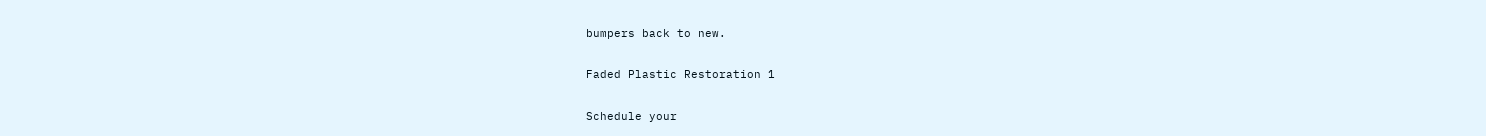bumpers back to new.

Faded Plastic Restoration 1

Schedule your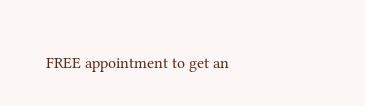FREE appointment to get an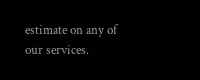estimate on any of our services.